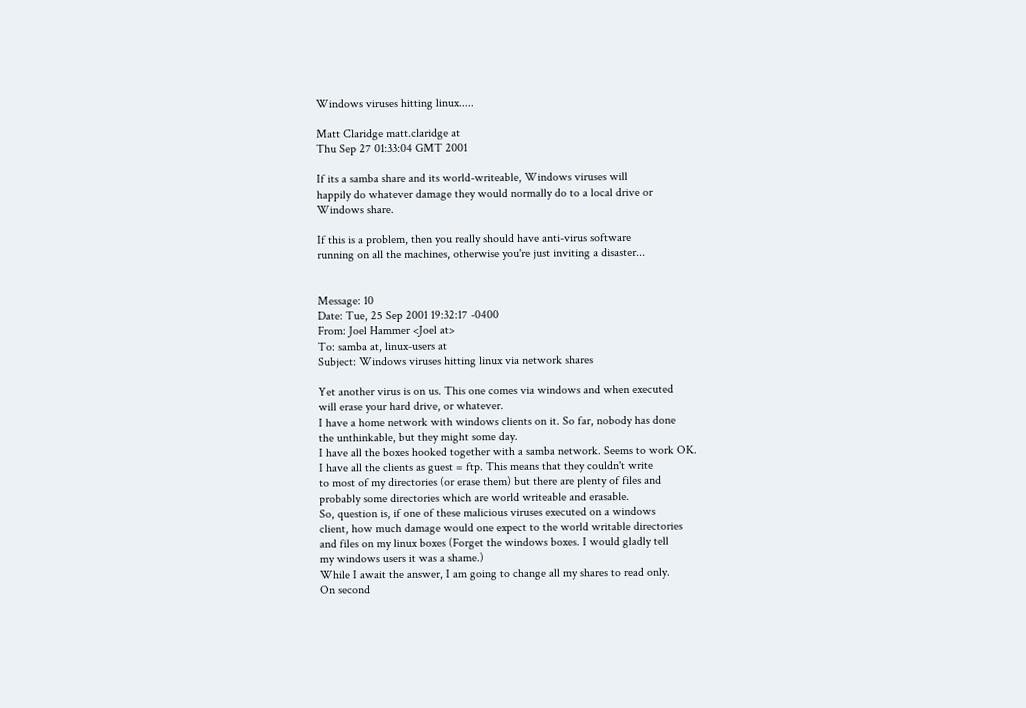Windows viruses hitting linux.....

Matt Claridge matt.claridge at
Thu Sep 27 01:33:04 GMT 2001

If its a samba share and its world-writeable, Windows viruses will
happily do whatever damage they would normally do to a local drive or
Windows share.

If this is a problem, then you really should have anti-virus software
running on all the machines, otherwise you're just inviting a disaster...


Message: 10
Date: Tue, 25 Sep 2001 19:32:17 -0400
From: Joel Hammer <Joel at>
To: samba at, linux-users at
Subject: Windows viruses hitting linux via network shares

Yet another virus is on us. This one comes via windows and when executed
will erase your hard drive, or whatever.
I have a home network with windows clients on it. So far, nobody has done
the unthinkable, but they might some day.
I have all the boxes hooked together with a samba network. Seems to work OK.
I have all the clients as guest = ftp. This means that they couldn't write
to most of my directories (or erase them) but there are plenty of files and
probably some directories which are world writeable and erasable.
So, question is, if one of these malicious viruses executed on a windows
client, how much damage would one expect to the world writable directories
and files on my linux boxes (Forget the windows boxes. I would gladly tell
my windows users it was a shame.)
While I await the answer, I am going to change all my shares to read only.
On second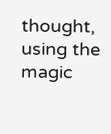thought, using the magic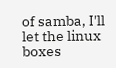of samba, I'll let the linux boxes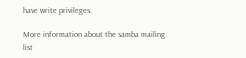have write privileges.

More information about the samba mailing list